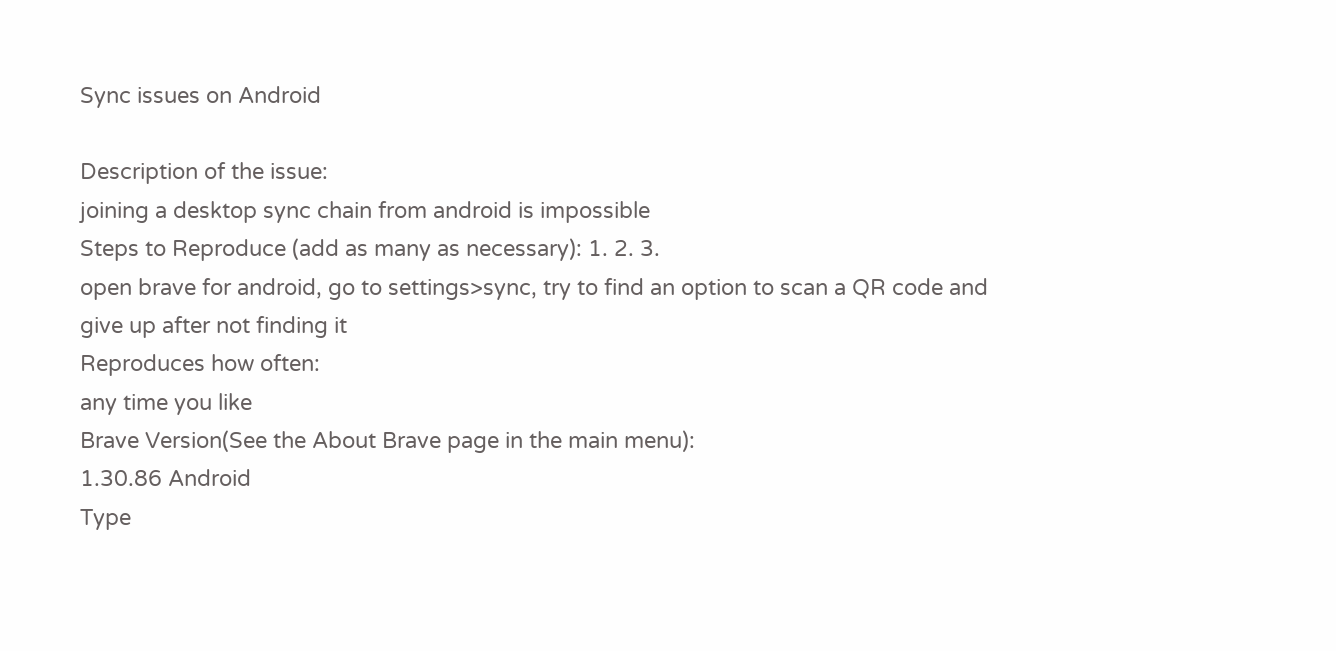Sync issues on Android

Description of the issue:
joining a desktop sync chain from android is impossible
Steps to Reproduce (add as many as necessary): 1. 2. 3.
open brave for android, go to settings>sync, try to find an option to scan a QR code and give up after not finding it
Reproduces how often:
any time you like
Brave Version(See the About Brave page in the main menu):
1.30.86 Android
Type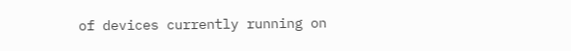of devices currently running on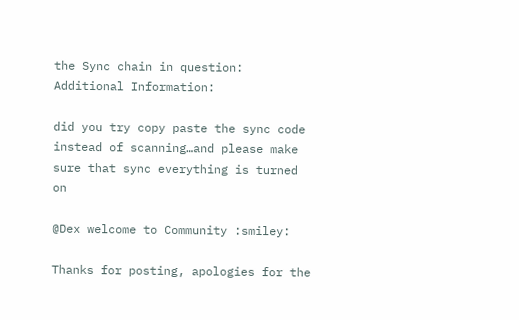the Sync chain in question:
Additional Information:

did you try copy paste the sync code instead of scanning…and please make sure that sync everything is turned on

@Dex welcome to Community :smiley:

Thanks for posting, apologies for the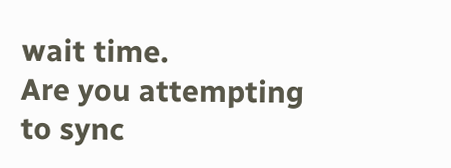wait time.
Are you attempting to sync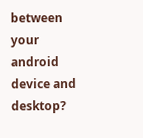between your android device and desktop?